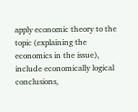apply economic theory to the topic (explaining the economics in the issue), include economically logical conclusions,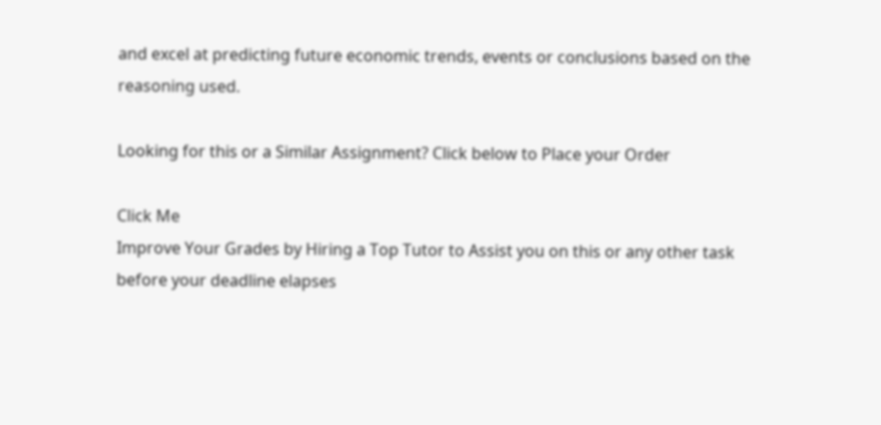and excel at predicting future economic trends, events or conclusions based on the reasoning used.

Looking for this or a Similar Assignment? Click below to Place your Order

Click Me
Improve Your Grades by Hiring a Top Tutor to Assist you on this or any other task before your deadline elapses